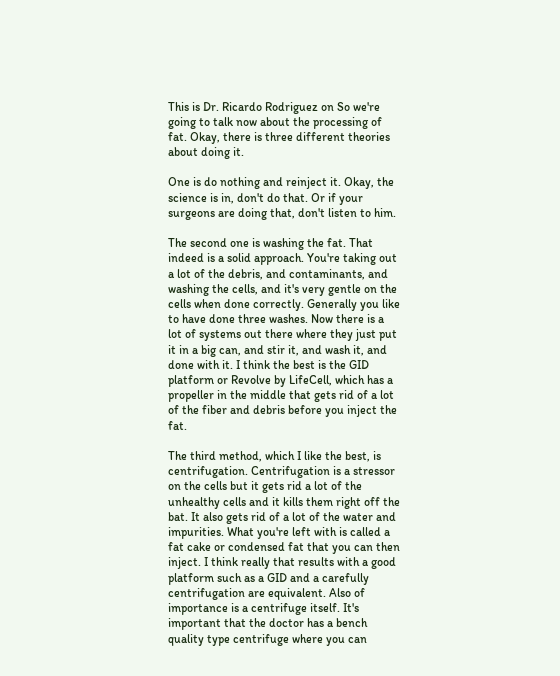This is Dr. Ricardo Rodriguez on So we're going to talk now about the processing of fat. Okay, there is three different theories about doing it.

One is do nothing and reinject it. Okay, the science is in, don't do that. Or if your surgeons are doing that, don't listen to him.

The second one is washing the fat. That indeed is a solid approach. You're taking out a lot of the debris, and contaminants, and washing the cells, and it's very gentle on the cells when done correctly. Generally you like to have done three washes. Now there is a lot of systems out there where they just put it in a big can, and stir it, and wash it, and done with it. I think the best is the GID platform or Revolve by LifeCell, which has a propeller in the middle that gets rid of a lot of the fiber and debris before you inject the fat.

The third method, which I like the best, is centrifugation. Centrifugation is a stressor on the cells but it gets rid a lot of the unhealthy cells and it kills them right off the bat. It also gets rid of a lot of the water and impurities. What you're left with is called a fat cake or condensed fat that you can then inject. I think really that results with a good platform such as a GID and a carefully centrifugation are equivalent. Also of importance is a centrifuge itself. It's important that the doctor has a bench quality type centrifuge where you can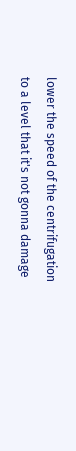lower the speed of the centrifugation to a level that it's not gonna damage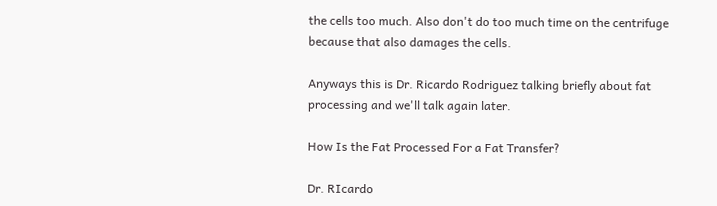the cells too much. Also don't do too much time on the centrifuge because that also damages the cells.

Anyways this is Dr. Ricardo Rodriguez talking briefly about fat processing and we'll talk again later.

How Is the Fat Processed For a Fat Transfer?

Dr. RIcardo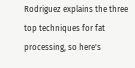Rodriguez explains the three top techniques for fat processing, so here's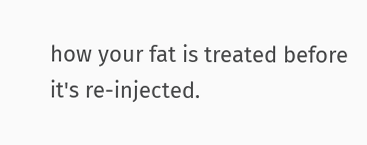how your fat is treated before it's re-injected.